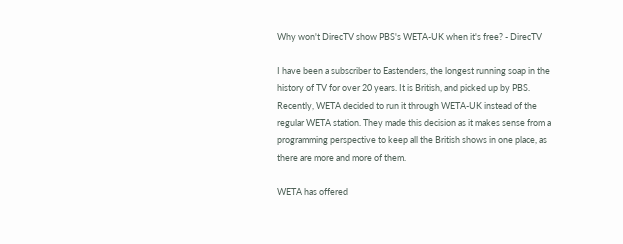Why won't DirecTV show PBS's WETA-UK when it's free? - DirecTV

I have been a subscriber to Eastenders, the longest running soap in the history of TV for over 20 years. It is British, and picked up by PBS. Recently, WETA decided to run it through WETA-UK instead of the regular WETA station. They made this decision as it makes sense from a programming perspective to keep all the British shows in one place, as there are more and more of them.

WETA has offered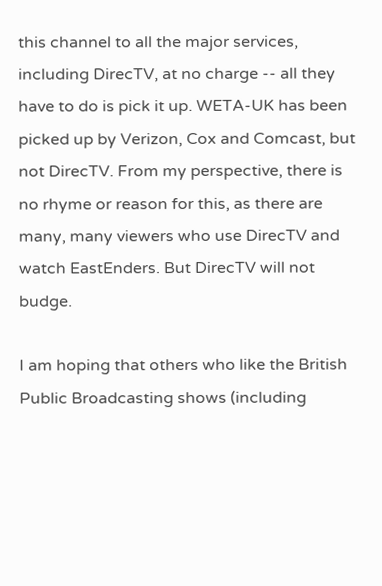this channel to all the major services, including DirecTV, at no charge -- all they have to do is pick it up. WETA-UK has been picked up by Verizon, Cox and Comcast, but not DirecTV. From my perspective, there is no rhyme or reason for this, as there are many, many viewers who use DirecTV and watch EastEnders. But DirecTV will not budge.

I am hoping that others who like the British Public Broadcasting shows (including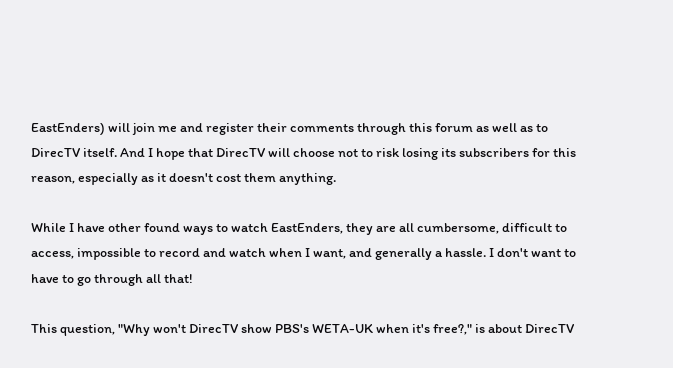EastEnders) will join me and register their comments through this forum as well as to DirecTV itself. And I hope that DirecTV will choose not to risk losing its subscribers for this reason, especially as it doesn't cost them anything.

While I have other found ways to watch EastEnders, they are all cumbersome, difficult to access, impossible to record and watch when I want, and generally a hassle. I don't want to have to go through all that!

This question, "Why won't DirecTV show PBS's WETA-UK when it's free?," is about DirecTV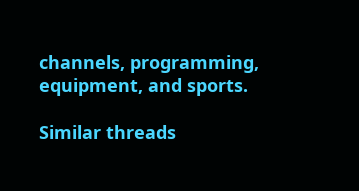channels, programming, equipment, and sports.

Similar threads